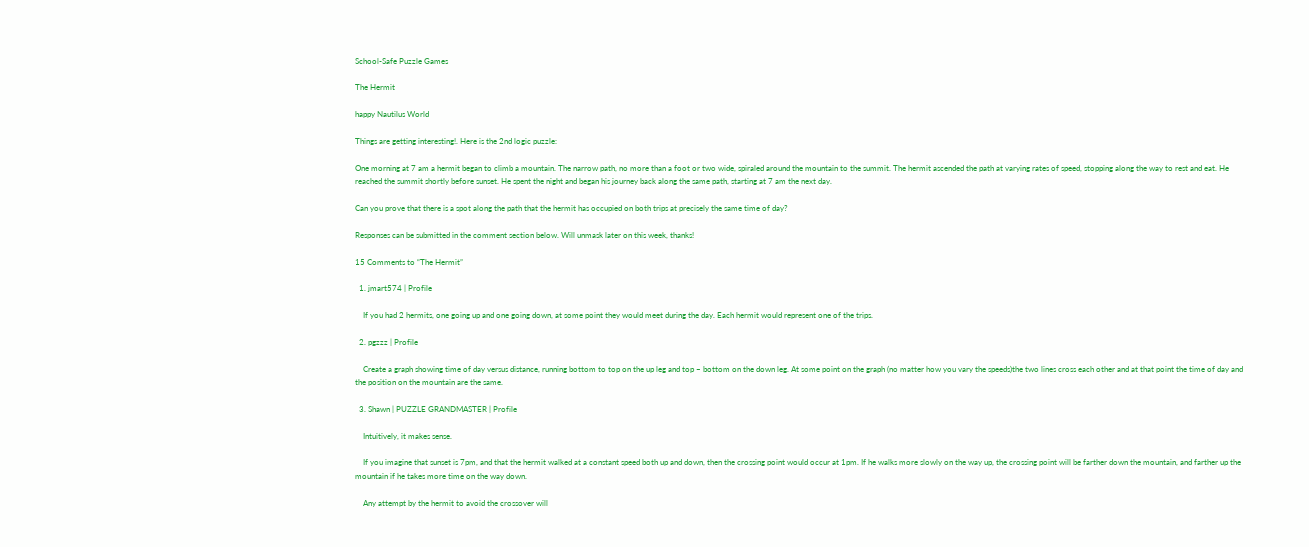School-Safe Puzzle Games

The Hermit

happy Nautilus World

Things are getting interesting!. Here is the 2nd logic puzzle:

One morning at 7 am a hermit began to climb a mountain. The narrow path, no more than a foot or two wide, spiraled around the mountain to the summit. The hermit ascended the path at varying rates of speed, stopping along the way to rest and eat. He reached the summit shortly before sunset. He spent the night and began his journey back along the same path, starting at 7 am the next day.

Can you prove that there is a spot along the path that the hermit has occupied on both trips at precisely the same time of day?

Responses can be submitted in the comment section below. Will unmask later on this week, thanks!

15 Comments to “The Hermit”

  1. jmart574 | Profile

    If you had 2 hermits, one going up and one going down, at some point they would meet during the day. Each hermit would represent one of the trips.

  2. pgzzz | Profile

    Create a graph showing time of day versus distance, running bottom to top on the up leg and top – bottom on the down leg. At some point on the graph (no matter how you vary the speeds)the two lines cross each other and at that point the time of day and the position on the mountain are the same.

  3. Shawn | PUZZLE GRANDMASTER | Profile

    Intuitively, it makes sense.

    If you imagine that sunset is 7pm, and that the hermit walked at a constant speed both up and down, then the crossing point would occur at 1pm. If he walks more slowly on the way up, the crossing point will be farther down the mountain, and farther up the mountain if he takes more time on the way down.

    Any attempt by the hermit to avoid the crossover will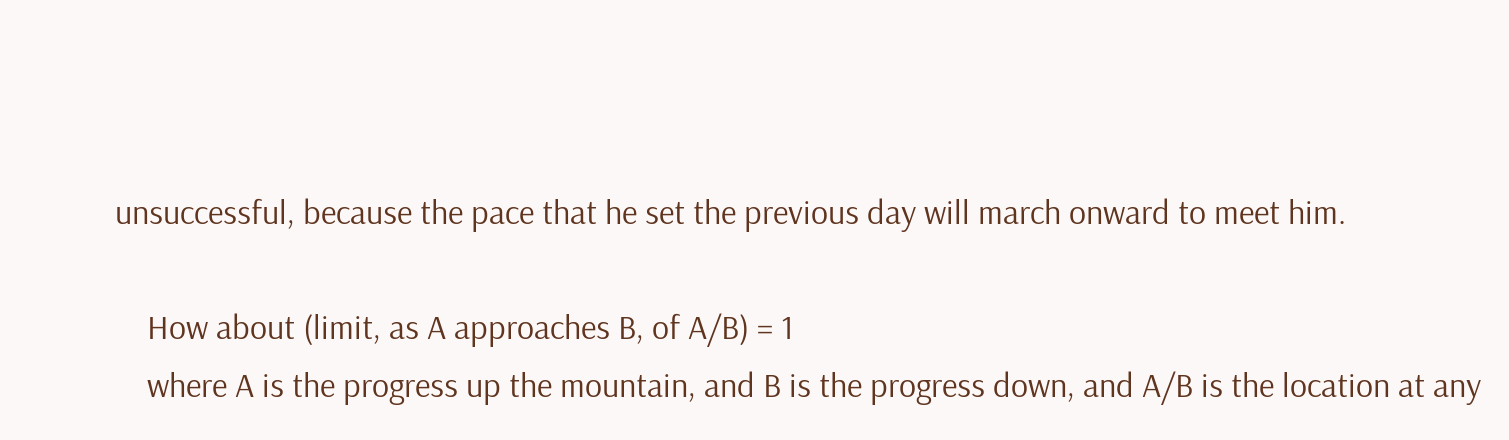unsuccessful, because the pace that he set the previous day will march onward to meet him.

    How about (limit, as A approaches B, of A/B) = 1
    where A is the progress up the mountain, and B is the progress down, and A/B is the location at any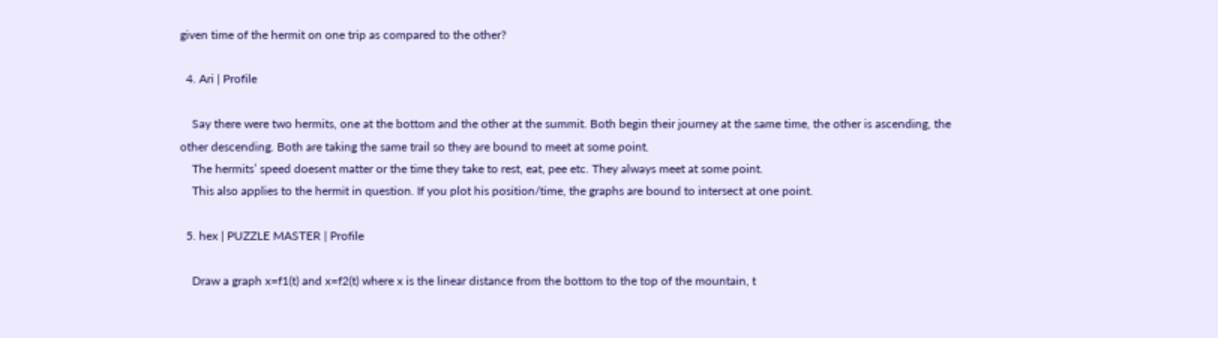given time of the hermit on one trip as compared to the other?

  4. Ari | Profile

    Say there were two hermits, one at the bottom and the other at the summit. Both begin their journey at the same time, the other is ascending, the other descending. Both are taking the same trail so they are bound to meet at some point.
    The hermits’ speed doesent matter or the time they take to rest, eat, pee etc. They always meet at some point.
    This also applies to the hermit in question. If you plot his position/time, the graphs are bound to intersect at one point.

  5. hex | PUZZLE MASTER | Profile

    Draw a graph x=f1(t) and x=f2(t) where x is the linear distance from the bottom to the top of the mountain, t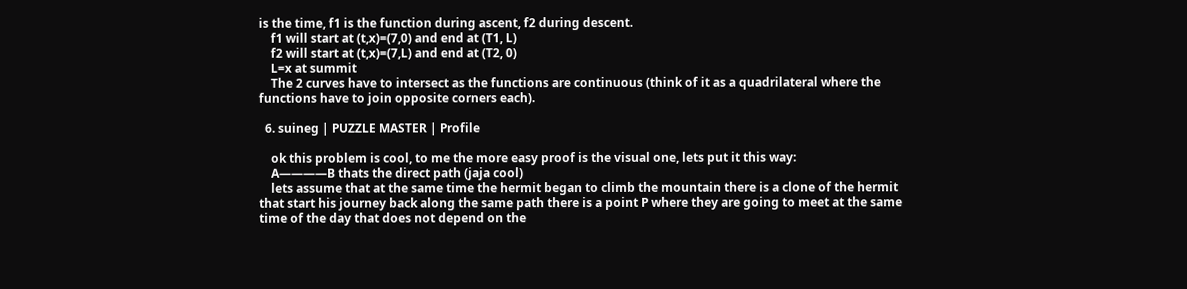is the time, f1 is the function during ascent, f2 during descent.
    f1 will start at (t,x)=(7,0) and end at (T1, L)
    f2 will start at (t,x)=(7,L) and end at (T2, 0)
    L=x at summit
    The 2 curves have to intersect as the functions are continuous (think of it as a quadrilateral where the functions have to join opposite corners each).

  6. suineg | PUZZLE MASTER | Profile

    ok this problem is cool, to me the more easy proof is the visual one, lets put it this way:
    A————B thats the direct path (jaja cool)
    lets assume that at the same time the hermit began to climb the mountain there is a clone of the hermit that start his journey back along the same path there is a point P where they are going to meet at the same time of the day that does not depend on the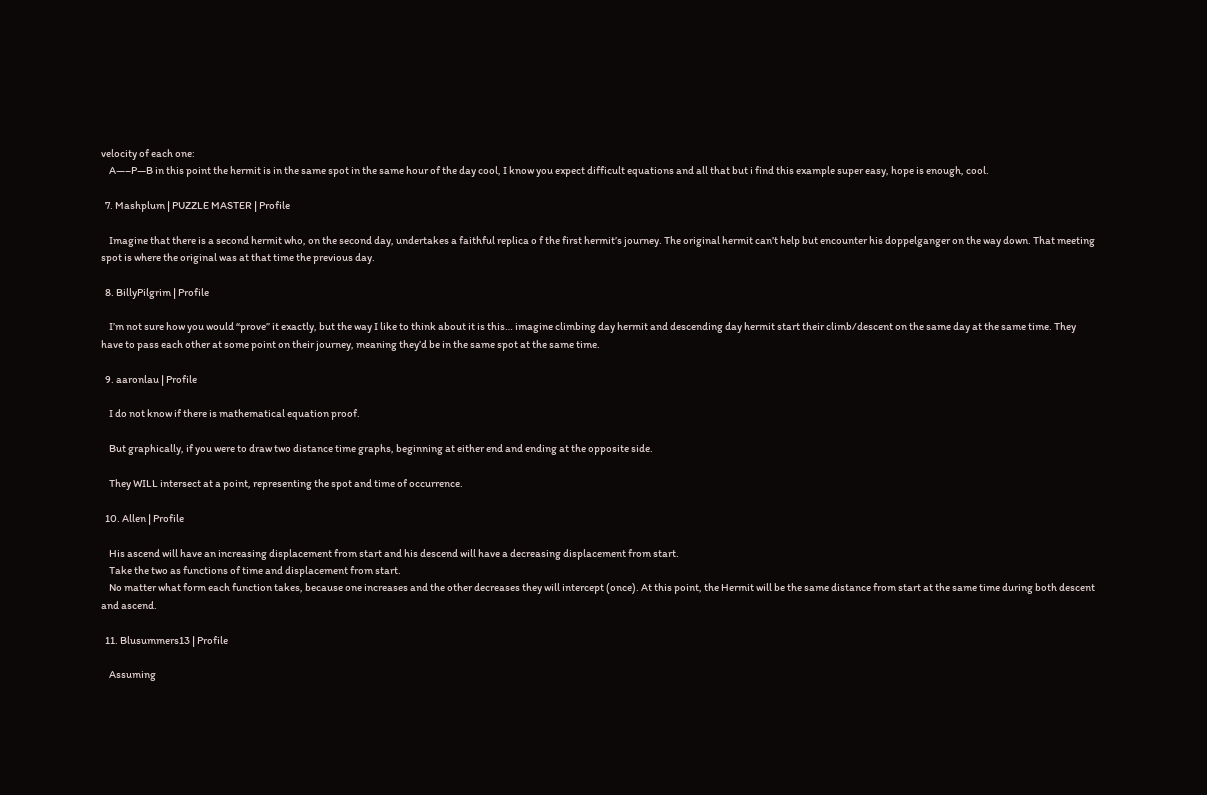velocity of each one:
    A—–P—B in this point the hermit is in the same spot in the same hour of the day cool, I know you expect difficult equations and all that but i find this example super easy, hope is enough, cool.

  7. Mashplum | PUZZLE MASTER | Profile

    Imagine that there is a second hermit who, on the second day, undertakes a faithful replica o f the first hermit’s journey. The original hermit can’t help but encounter his doppelganger on the way down. That meeting spot is where the original was at that time the previous day.

  8. BillyPilgrim | Profile

    I’m not sure how you would “prove” it exactly, but the way I like to think about it is this… imagine climbing day hermit and descending day hermit start their climb/descent on the same day at the same time. They have to pass each other at some point on their journey, meaning they’d be in the same spot at the same time.

  9. aaronlau | Profile

    I do not know if there is mathematical equation proof.

    But graphically, if you were to draw two distance time graphs, beginning at either end and ending at the opposite side.

    They WILL intersect at a point, representing the spot and time of occurrence.

  10. Allen | Profile

    His ascend will have an increasing displacement from start and his descend will have a decreasing displacement from start.
    Take the two as functions of time and displacement from start.
    No matter what form each function takes, because one increases and the other decreases they will intercept (once). At this point, the Hermit will be the same distance from start at the same time during both descent and ascend.

  11. Blusummers13 | Profile

    Assuming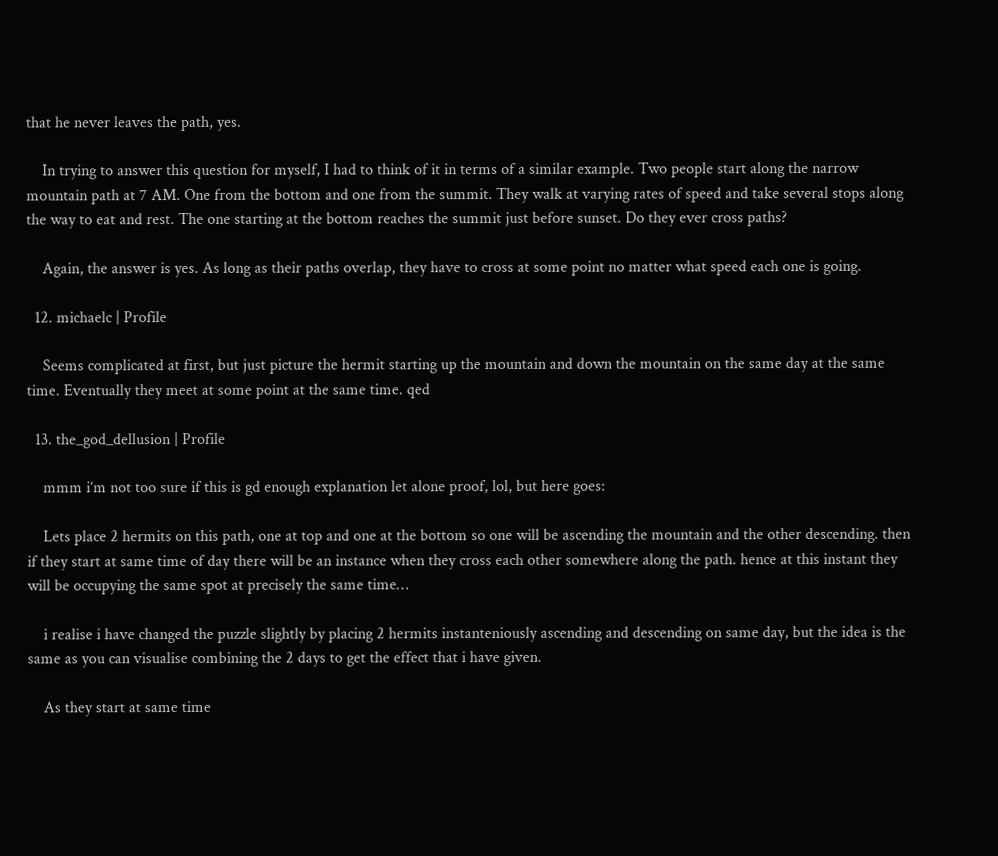that he never leaves the path, yes.

    In trying to answer this question for myself, I had to think of it in terms of a similar example. Two people start along the narrow mountain path at 7 AM. One from the bottom and one from the summit. They walk at varying rates of speed and take several stops along the way to eat and rest. The one starting at the bottom reaches the summit just before sunset. Do they ever cross paths?

    Again, the answer is yes. As long as their paths overlap, they have to cross at some point no matter what speed each one is going.

  12. michaelc | Profile

    Seems complicated at first, but just picture the hermit starting up the mountain and down the mountain on the same day at the same time. Eventually they meet at some point at the same time. qed

  13. the_god_dellusion | Profile

    mmm i’m not too sure if this is gd enough explanation let alone proof, lol, but here goes:

    Lets place 2 hermits on this path, one at top and one at the bottom so one will be ascending the mountain and the other descending. then if they start at same time of day there will be an instance when they cross each other somewhere along the path. hence at this instant they will be occupying the same spot at precisely the same time…

    i realise i have changed the puzzle slightly by placing 2 hermits instanteniously ascending and descending on same day, but the idea is the same as you can visualise combining the 2 days to get the effect that i have given.

    As they start at same time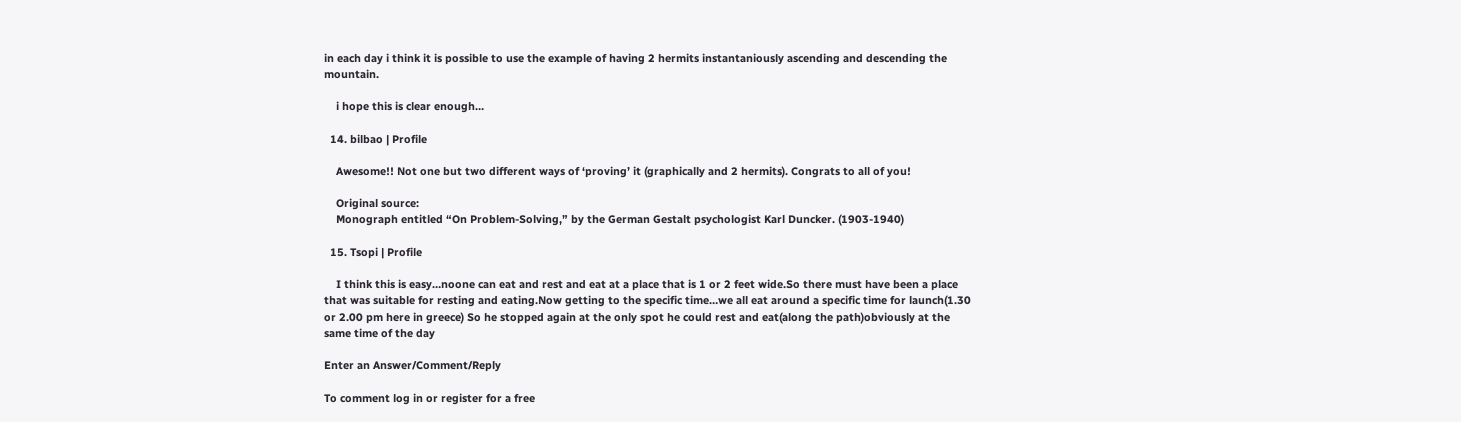in each day i think it is possible to use the example of having 2 hermits instantaniously ascending and descending the mountain.

    i hope this is clear enough…

  14. bilbao | Profile

    Awesome!! Not one but two different ways of ‘proving’ it (graphically and 2 hermits). Congrats to all of you!

    Original source:
    Monograph entitled “On Problem-Solving,” by the German Gestalt psychologist Karl Duncker. (1903-1940)

  15. Tsopi | Profile

    I think this is easy…noone can eat and rest and eat at a place that is 1 or 2 feet wide.So there must have been a place that was suitable for resting and eating.Now getting to the specific time…we all eat around a specific time for launch(1.30 or 2.00 pm here in greece) So he stopped again at the only spot he could rest and eat(along the path)obviously at the same time of the day

Enter an Answer/Comment/Reply

To comment log in or register for a free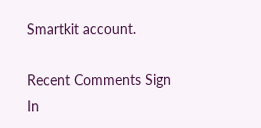Smartkit account.

Recent Comments Sign In